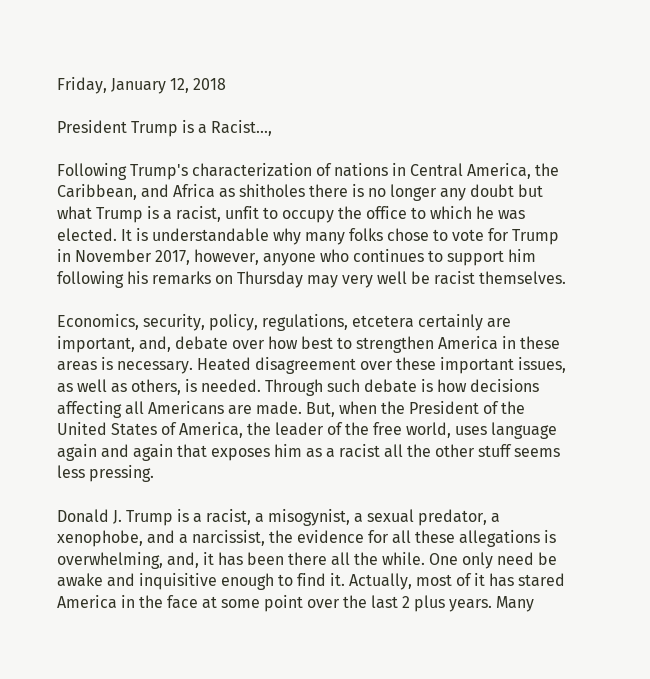Friday, January 12, 2018

President Trump is a Racist...,

Following Trump's characterization of nations in Central America, the Caribbean, and Africa as shitholes there is no longer any doubt but what Trump is a racist, unfit to occupy the office to which he was elected. It is understandable why many folks chose to vote for Trump in November 2017, however, anyone who continues to support him following his remarks on Thursday may very well be racist themselves.

Economics, security, policy, regulations, etcetera certainly are important, and, debate over how best to strengthen America in these areas is necessary. Heated disagreement over these important issues, as well as others, is needed. Through such debate is how decisions affecting all Americans are made. But, when the President of the United States of America, the leader of the free world, uses language again and again that exposes him as a racist all the other stuff seems less pressing.

Donald J. Trump is a racist, a misogynist, a sexual predator, a xenophobe, and a narcissist, the evidence for all these allegations is overwhelming, and, it has been there all the while. One only need be awake and inquisitive enough to find it. Actually, most of it has stared America in the face at some point over the last 2 plus years. Many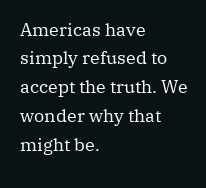Americas have simply refused to accept the truth. We wonder why that might be.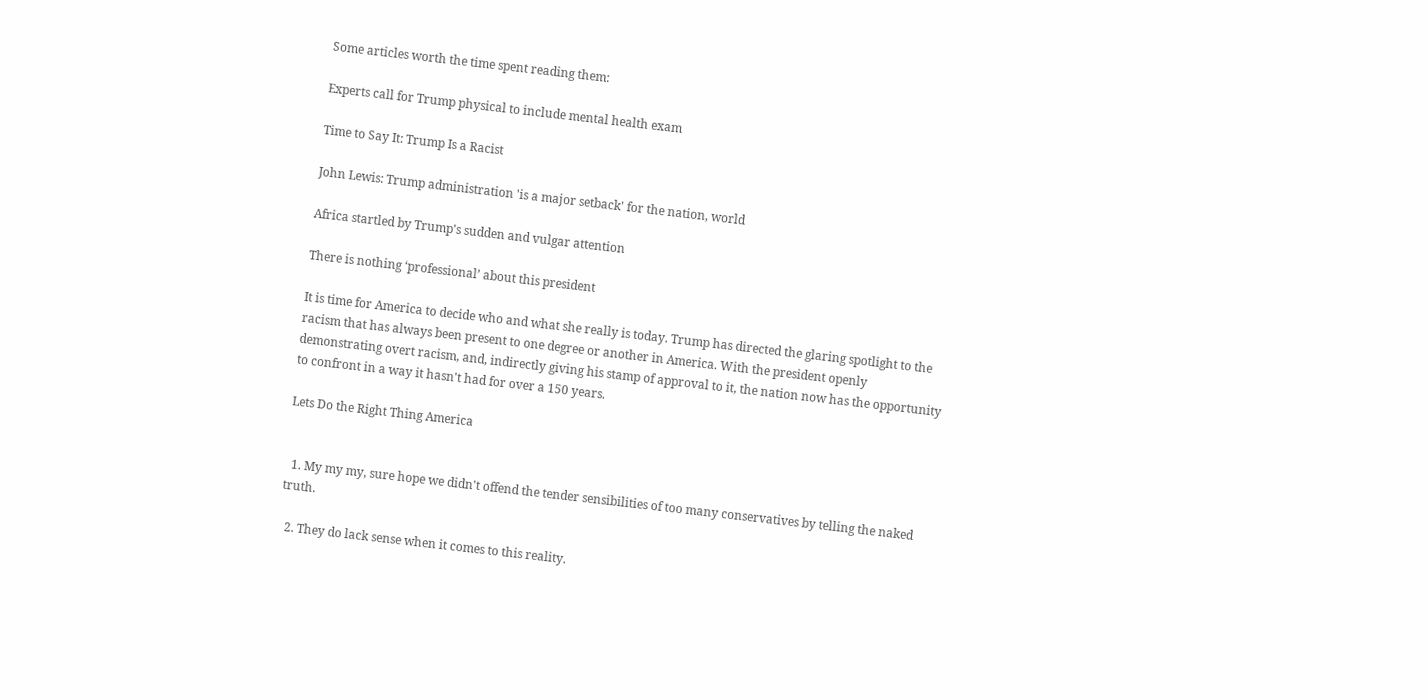Some articles worth the time spent reading them:

Experts call for Trump physical to include mental health exam

Time to Say It: Trump Is a Racist

John Lewis: Trump administration 'is a major setback' for the nation, world

Africa startled by Trump's sudden and vulgar attention

There is nothing ‘professional’ about this president

It is time for America to decide who and what she really is today. Trump has directed the glaring spotlight to the racism that has always been present to one degree or another in America. With the president openly demonstrating overt racism, and, indirectly giving his stamp of approval to it, the nation now has the opportunity to confront in a way it hasn't had for over a 150 years.

Lets Do the Right Thing America


  1. My my my, sure hope we didn't offend the tender sensibilities of too many conservatives by telling the naked truth.

  2. They do lack sense when it comes to this reality.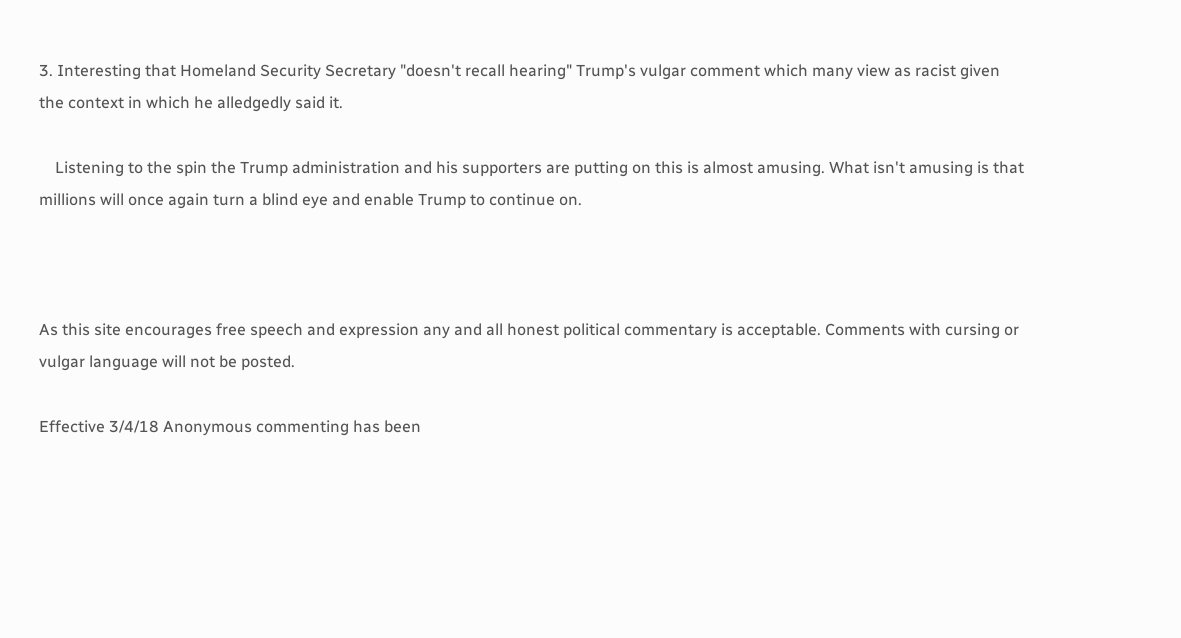3. Interesting that Homeland Security Secretary "doesn't recall hearing" Trump's vulgar comment which many view as racist given the context in which he alledgedly said it.

    Listening to the spin the Trump administration and his supporters are putting on this is almost amusing. What isn't amusing is that millions will once again turn a blind eye and enable Trump to continue on.



As this site encourages free speech and expression any and all honest political commentary is acceptable. Comments with cursing or vulgar language will not be posted.

Effective 3/4/18 Anonymous commenting has been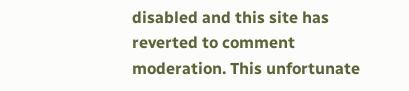disabled and this site has reverted to comment moderation. This unfortunate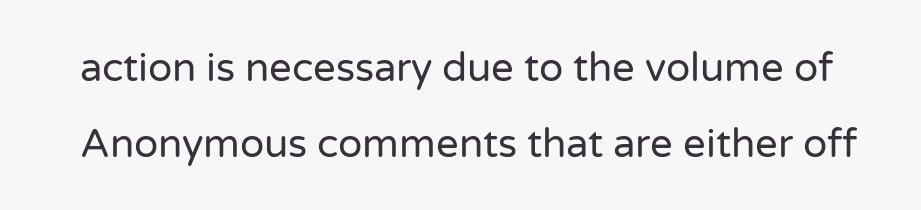action is necessary due to the volume of Anonymous comments that are either off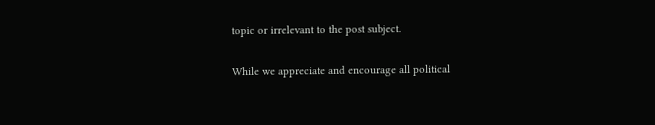topic or irrelevant to the post subject.

While we appreciate and encourage all political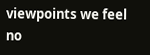viewpoints we feel no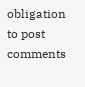obligation to post comments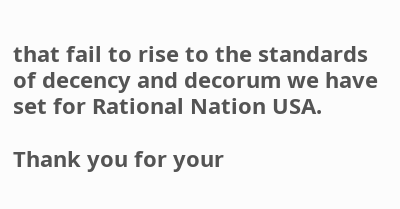that fail to rise to the standards of decency and decorum we have set for Rational Nation USA.

Thank you for your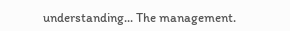understanding... The management.